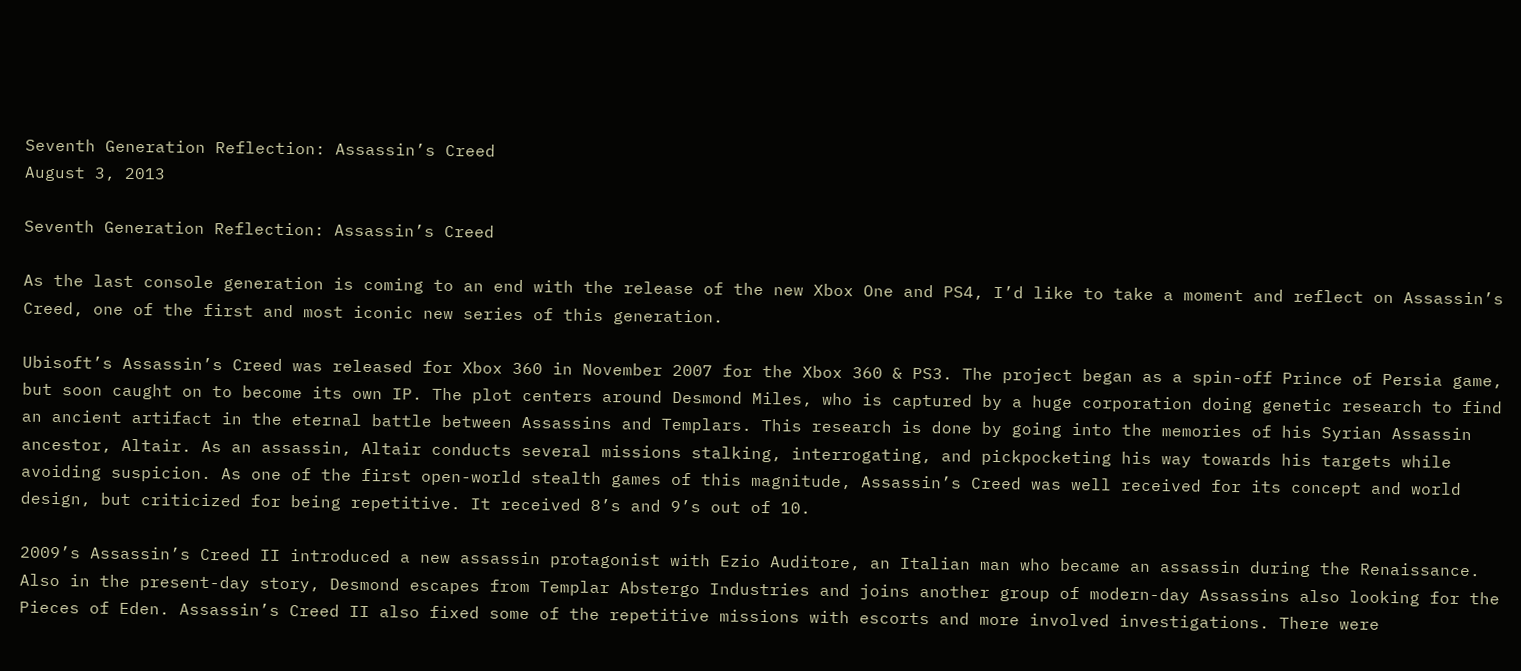Seventh Generation Reflection: Assassin’s Creed
August 3, 2013

Seventh Generation Reflection: Assassin’s Creed

As the last console generation is coming to an end with the release of the new Xbox One and PS4, I’d like to take a moment and reflect on Assassin’s Creed, one of the first and most iconic new series of this generation.

Ubisoft’s Assassin’s Creed was released for Xbox 360 in November 2007 for the Xbox 360 & PS3. The project began as a spin-off Prince of Persia game, but soon caught on to become its own IP. The plot centers around Desmond Miles, who is captured by a huge corporation doing genetic research to find an ancient artifact in the eternal battle between Assassins and Templars. This research is done by going into the memories of his Syrian Assassin ancestor, Altair. As an assassin, Altair conducts several missions stalking, interrogating, and pickpocketing his way towards his targets while avoiding suspicion. As one of the first open-world stealth games of this magnitude, Assassin’s Creed was well received for its concept and world design, but criticized for being repetitive. It received 8’s and 9’s out of 10.

2009’s Assassin’s Creed II introduced a new assassin protagonist with Ezio Auditore, an Italian man who became an assassin during the Renaissance. Also in the present-day story, Desmond escapes from Templar Abstergo Industries and joins another group of modern-day Assassins also looking for the Pieces of Eden. Assassin’s Creed II also fixed some of the repetitive missions with escorts and more involved investigations. There were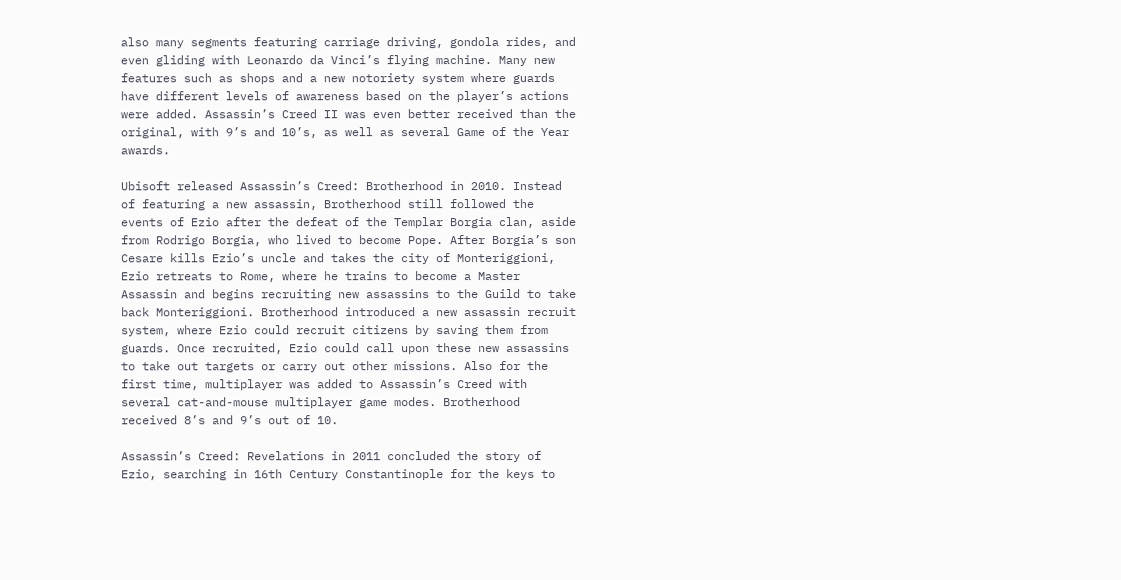also many segments featuring carriage driving, gondola rides, and even gliding with Leonardo da Vinci’s flying machine. Many new features such as shops and a new notoriety system where guards have different levels of awareness based on the player’s actions were added. Assassin’s Creed II was even better received than the original, with 9’s and 10’s, as well as several Game of the Year awards.

Ubisoft released Assassin’s Creed: Brotherhood in 2010. Instead of featuring a new assassin, Brotherhood still followed the events of Ezio after the defeat of the Templar Borgia clan, aside from Rodrigo Borgia, who lived to become Pope. After Borgia’s son Cesare kills Ezio’s uncle and takes the city of Monteriggioni, Ezio retreats to Rome, where he trains to become a Master Assassin and begins recruiting new assassins to the Guild to take back Monteriggioni. Brotherhood introduced a new assassin recruit system, where Ezio could recruit citizens by saving them from guards. Once recruited, Ezio could call upon these new assassins to take out targets or carry out other missions. Also for the first time, multiplayer was added to Assassin’s Creed with several cat-and-mouse multiplayer game modes. Brotherhood received 8’s and 9’s out of 10.

Assassin’s Creed: Revelations in 2011 concluded the story of Ezio, searching in 16th Century Constantinople for the keys to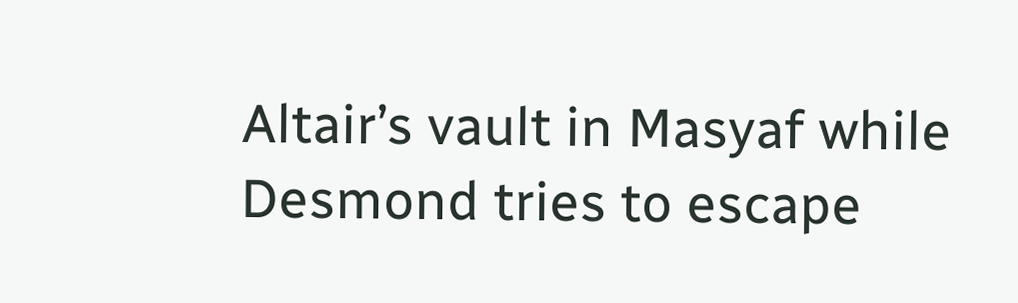Altair’s vault in Masyaf while Desmond tries to escape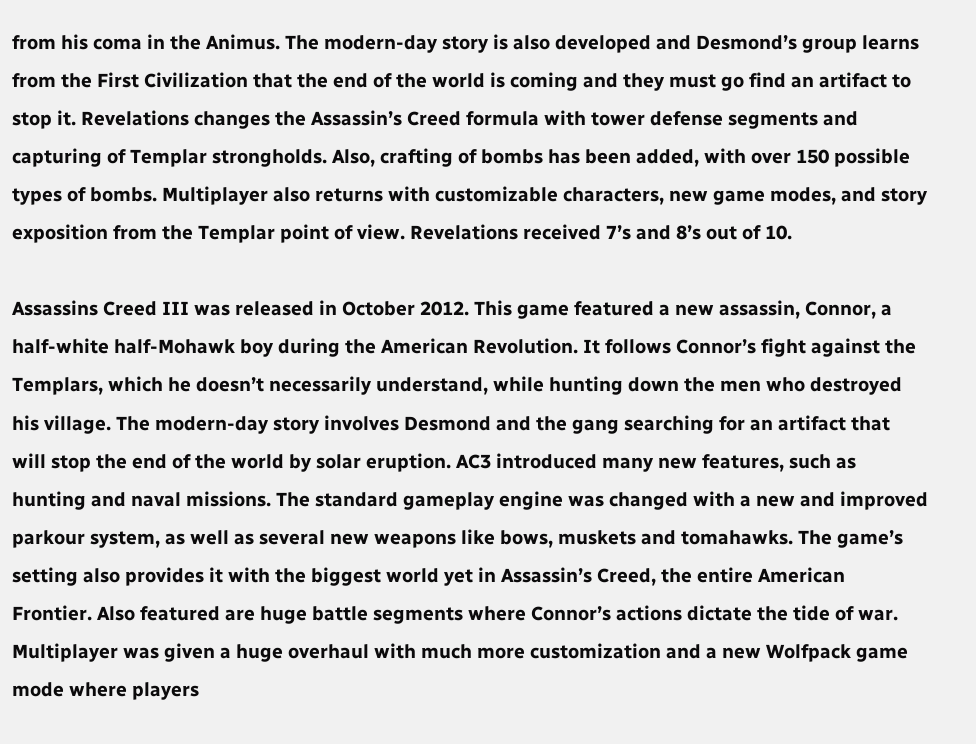from his coma in the Animus. The modern-day story is also developed and Desmond’s group learns from the First Civilization that the end of the world is coming and they must go find an artifact to stop it. Revelations changes the Assassin’s Creed formula with tower defense segments and capturing of Templar strongholds. Also, crafting of bombs has been added, with over 150 possible types of bombs. Multiplayer also returns with customizable characters, new game modes, and story exposition from the Templar point of view. Revelations received 7’s and 8’s out of 10.

Assassins Creed III was released in October 2012. This game featured a new assassin, Connor, a half-white half-Mohawk boy during the American Revolution. It follows Connor’s fight against the Templars, which he doesn’t necessarily understand, while hunting down the men who destroyed his village. The modern-day story involves Desmond and the gang searching for an artifact that will stop the end of the world by solar eruption. AC3 introduced many new features, such as hunting and naval missions. The standard gameplay engine was changed with a new and improved parkour system, as well as several new weapons like bows, muskets and tomahawks. The game’s setting also provides it with the biggest world yet in Assassin’s Creed, the entire American Frontier. Also featured are huge battle segments where Connor’s actions dictate the tide of war. Multiplayer was given a huge overhaul with much more customization and a new Wolfpack game mode where players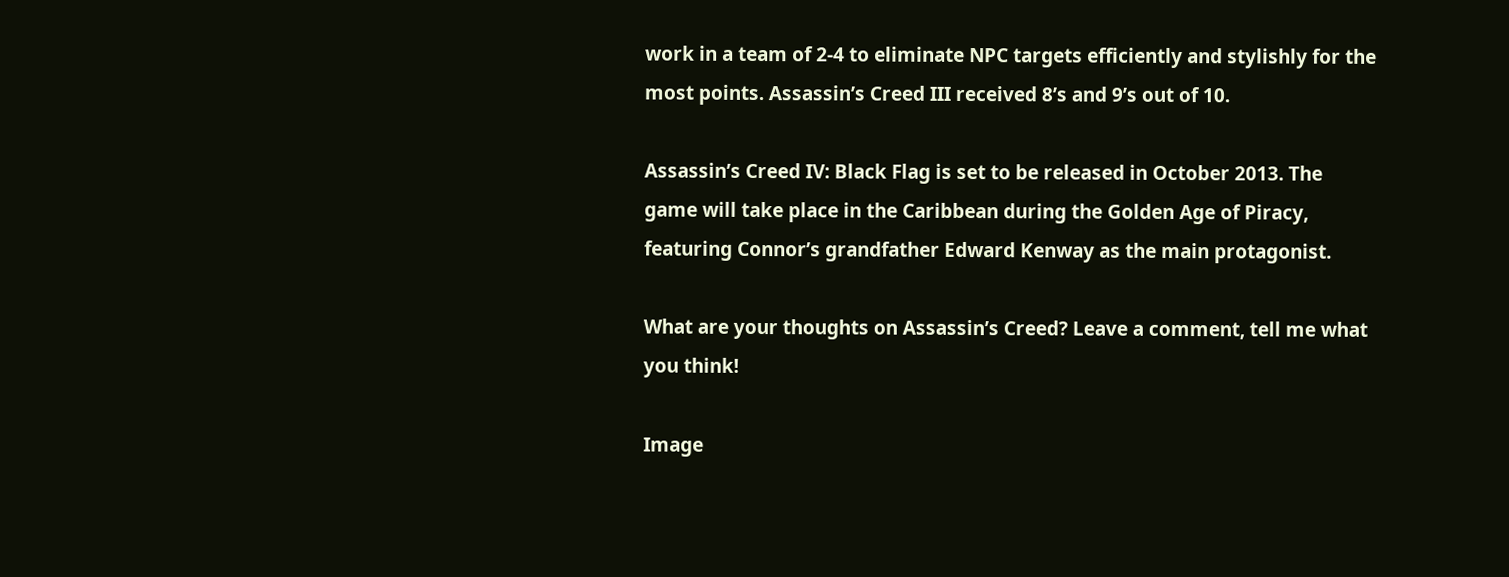work in a team of 2-4 to eliminate NPC targets efficiently and stylishly for the most points. Assassin’s Creed III received 8’s and 9’s out of 10.

Assassin’s Creed IV: Black Flag is set to be released in October 2013. The game will take place in the Caribbean during the Golden Age of Piracy, featuring Connor’s grandfather Edward Kenway as the main protagonist.

What are your thoughts on Assassin’s Creed? Leave a comment, tell me what you think!

Image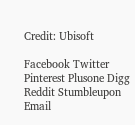Credit: Ubisoft

Facebook Twitter Pinterest Plusone Digg Reddit Stumbleupon Email